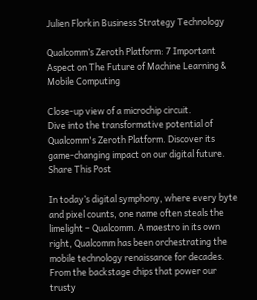Julien Florkin Business Strategy Technology

Qualcomm’s Zeroth Platform: 7 Important Aspect on The Future of Machine Learning & Mobile Computing

Close-up view of a microchip circuit.
Dive into the transformative potential of Qualcomm's Zeroth Platform. Discover its game-changing impact on our digital future.
Share This Post

In today’s digital symphony, where every byte and pixel counts, one name often steals the limelight – Qualcomm. A maestro in its own right, Qualcomm has been orchestrating the mobile technology renaissance for decades. From the backstage chips that power our trusty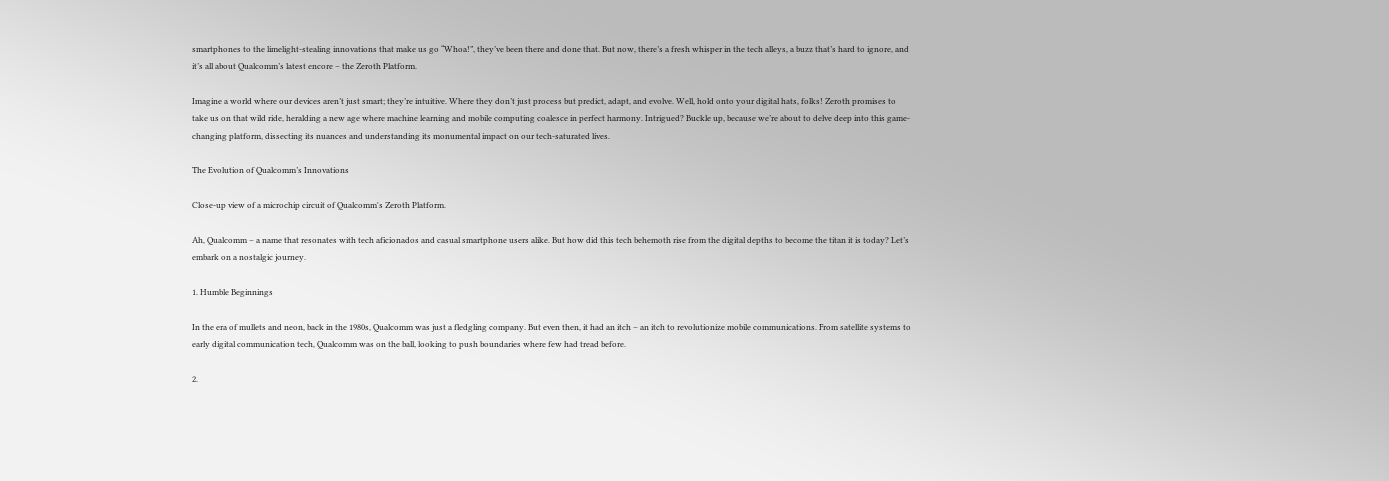smartphones to the limelight-stealing innovations that make us go “Whoa!”, they’ve been there and done that. But now, there’s a fresh whisper in the tech alleys, a buzz that’s hard to ignore, and it’s all about Qualcomm’s latest encore – the Zeroth Platform.

Imagine a world where our devices aren’t just smart; they’re intuitive. Where they don’t just process but predict, adapt, and evolve. Well, hold onto your digital hats, folks! Zeroth promises to take us on that wild ride, heralding a new age where machine learning and mobile computing coalesce in perfect harmony. Intrigued? Buckle up, because we’re about to delve deep into this game-changing platform, dissecting its nuances and understanding its monumental impact on our tech-saturated lives.

The Evolution of Qualcomm’s Innovations

Close-up view of a microchip circuit of Qualcomm's Zeroth Platform.

Ah, Qualcomm – a name that resonates with tech aficionados and casual smartphone users alike. But how did this tech behemoth rise from the digital depths to become the titan it is today? Let’s embark on a nostalgic journey.

1. Humble Beginnings

In the era of mullets and neon, back in the 1980s, Qualcomm was just a fledgling company. But even then, it had an itch – an itch to revolutionize mobile communications. From satellite systems to early digital communication tech, Qualcomm was on the ball, looking to push boundaries where few had tread before.

2.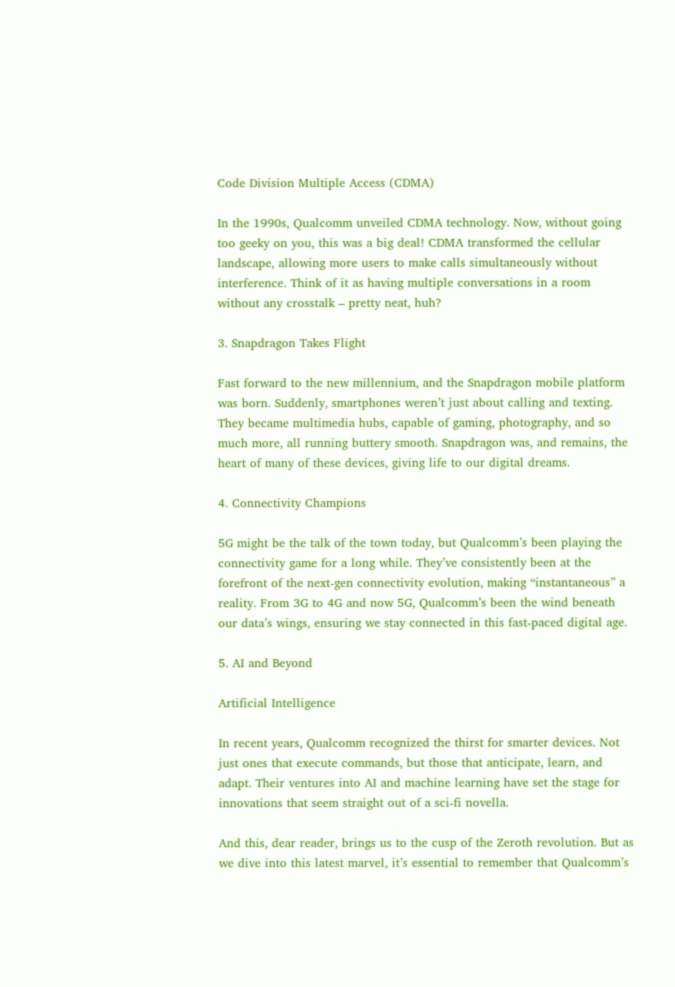Code Division Multiple Access (CDMA)

In the 1990s, Qualcomm unveiled CDMA technology. Now, without going too geeky on you, this was a big deal! CDMA transformed the cellular landscape, allowing more users to make calls simultaneously without interference. Think of it as having multiple conversations in a room without any crosstalk – pretty neat, huh?

3. Snapdragon Takes Flight

Fast forward to the new millennium, and the Snapdragon mobile platform was born. Suddenly, smartphones weren’t just about calling and texting. They became multimedia hubs, capable of gaming, photography, and so much more, all running buttery smooth. Snapdragon was, and remains, the heart of many of these devices, giving life to our digital dreams.

4. Connectivity Champions

5G might be the talk of the town today, but Qualcomm’s been playing the connectivity game for a long while. They’ve consistently been at the forefront of the next-gen connectivity evolution, making “instantaneous” a reality. From 3G to 4G and now 5G, Qualcomm’s been the wind beneath our data’s wings, ensuring we stay connected in this fast-paced digital age.

5. AI and Beyond

Artificial Intelligence

In recent years, Qualcomm recognized the thirst for smarter devices. Not just ones that execute commands, but those that anticipate, learn, and adapt. Their ventures into AI and machine learning have set the stage for innovations that seem straight out of a sci-fi novella.

And this, dear reader, brings us to the cusp of the Zeroth revolution. But as we dive into this latest marvel, it’s essential to remember that Qualcomm’s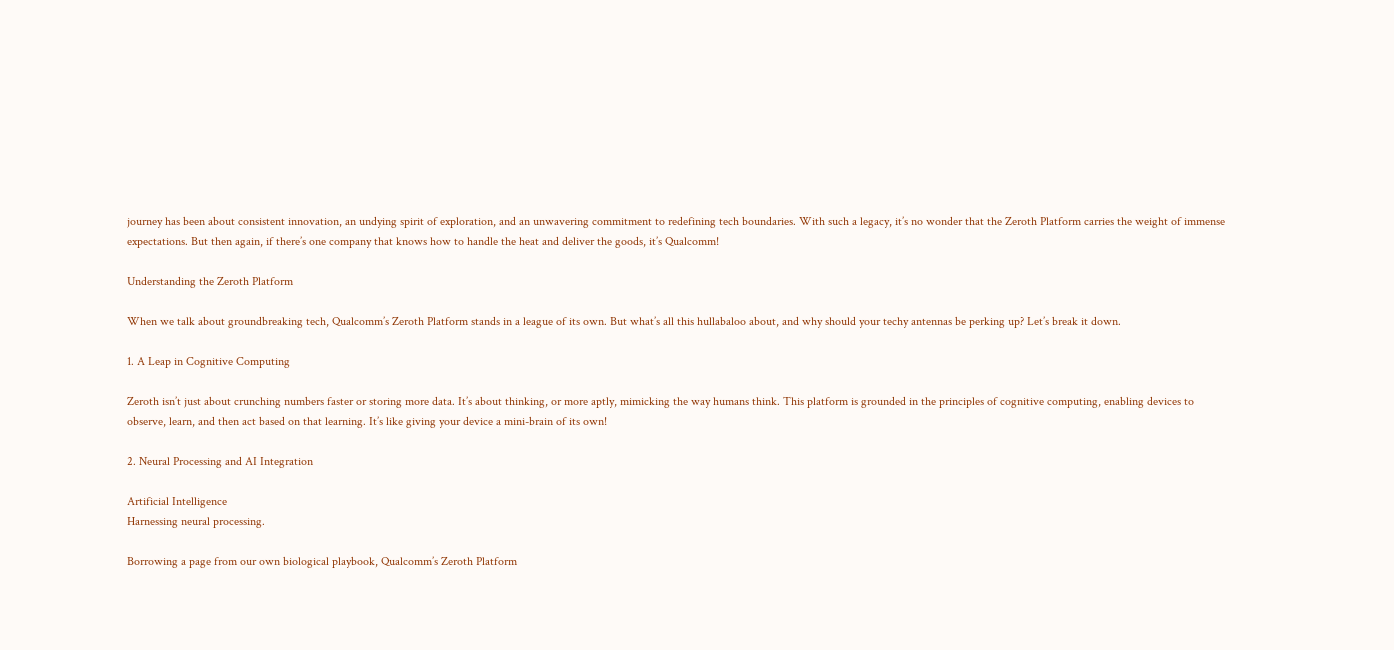journey has been about consistent innovation, an undying spirit of exploration, and an unwavering commitment to redefining tech boundaries. With such a legacy, it’s no wonder that the Zeroth Platform carries the weight of immense expectations. But then again, if there’s one company that knows how to handle the heat and deliver the goods, it’s Qualcomm!

Understanding the Zeroth Platform

When we talk about groundbreaking tech, Qualcomm’s Zeroth Platform stands in a league of its own. But what’s all this hullabaloo about, and why should your techy antennas be perking up? Let’s break it down.

1. A Leap in Cognitive Computing

Zeroth isn’t just about crunching numbers faster or storing more data. It’s about thinking, or more aptly, mimicking the way humans think. This platform is grounded in the principles of cognitive computing, enabling devices to observe, learn, and then act based on that learning. It’s like giving your device a mini-brain of its own!

2. Neural Processing and AI Integration

Artificial Intelligence
Harnessing neural processing.

Borrowing a page from our own biological playbook, Qualcomm’s Zeroth Platform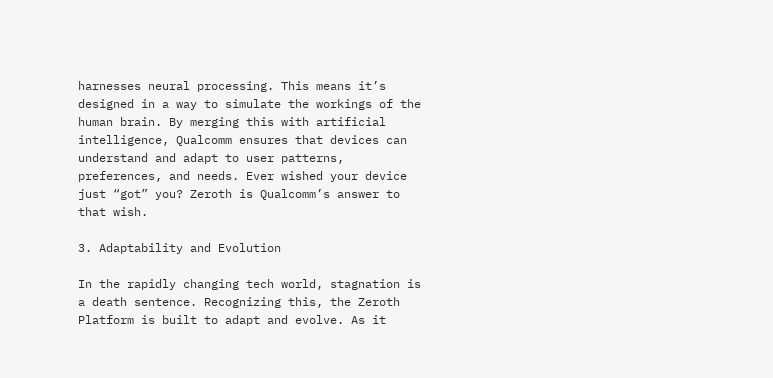harnesses neural processing. This means it’s designed in a way to simulate the workings of the human brain. By merging this with artificial intelligence, Qualcomm ensures that devices can understand and adapt to user patterns, preferences, and needs. Ever wished your device just “got” you? Zeroth is Qualcomm’s answer to that wish.

3. Adaptability and Evolution

In the rapidly changing tech world, stagnation is a death sentence. Recognizing this, the Zeroth Platform is built to adapt and evolve. As it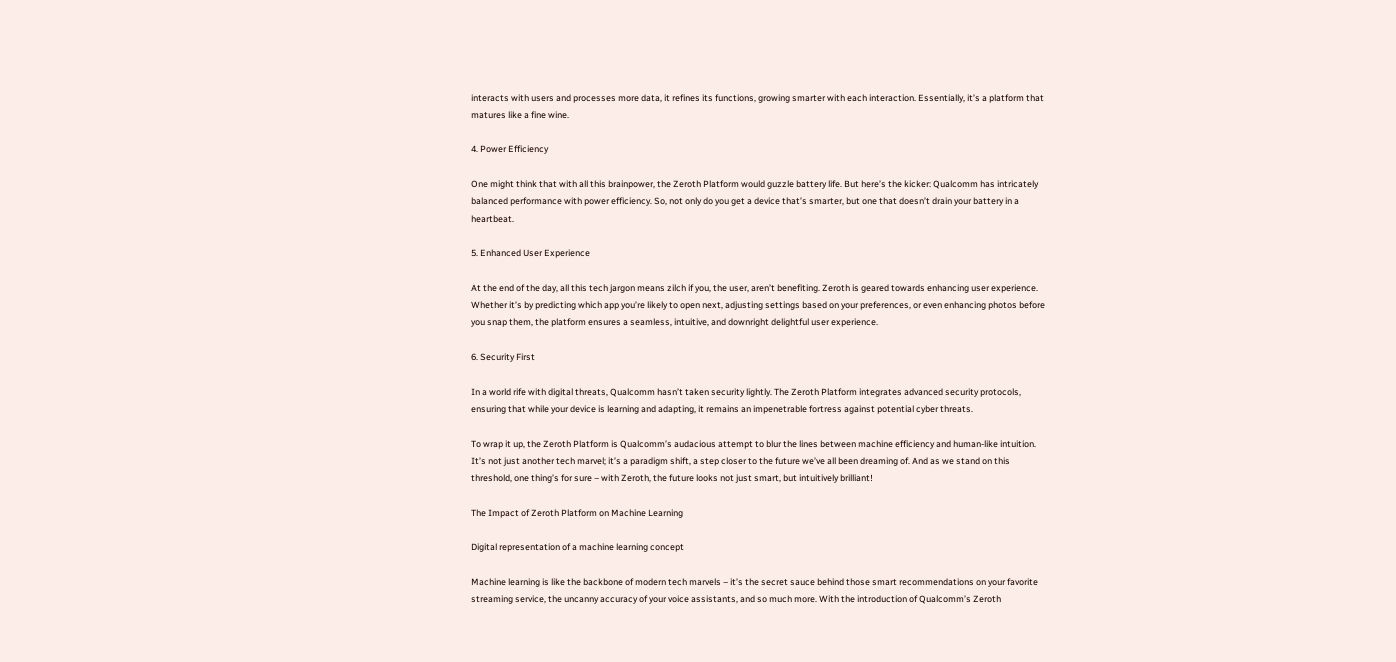interacts with users and processes more data, it refines its functions, growing smarter with each interaction. Essentially, it’s a platform that matures like a fine wine.

4. Power Efficiency

One might think that with all this brainpower, the Zeroth Platform would guzzle battery life. But here’s the kicker: Qualcomm has intricately balanced performance with power efficiency. So, not only do you get a device that’s smarter, but one that doesn’t drain your battery in a heartbeat.

5. Enhanced User Experience

At the end of the day, all this tech jargon means zilch if you, the user, aren’t benefiting. Zeroth is geared towards enhancing user experience. Whether it’s by predicting which app you’re likely to open next, adjusting settings based on your preferences, or even enhancing photos before you snap them, the platform ensures a seamless, intuitive, and downright delightful user experience.

6. Security First

In a world rife with digital threats, Qualcomm hasn’t taken security lightly. The Zeroth Platform integrates advanced security protocols, ensuring that while your device is learning and adapting, it remains an impenetrable fortress against potential cyber threats.

To wrap it up, the Zeroth Platform is Qualcomm’s audacious attempt to blur the lines between machine efficiency and human-like intuition. It’s not just another tech marvel; it’s a paradigm shift, a step closer to the future we’ve all been dreaming of. And as we stand on this threshold, one thing’s for sure – with Zeroth, the future looks not just smart, but intuitively brilliant!

The Impact of Zeroth Platform on Machine Learning

Digital representation of a machine learning concept

Machine learning is like the backbone of modern tech marvels – it’s the secret sauce behind those smart recommendations on your favorite streaming service, the uncanny accuracy of your voice assistants, and so much more. With the introduction of Qualcomm’s Zeroth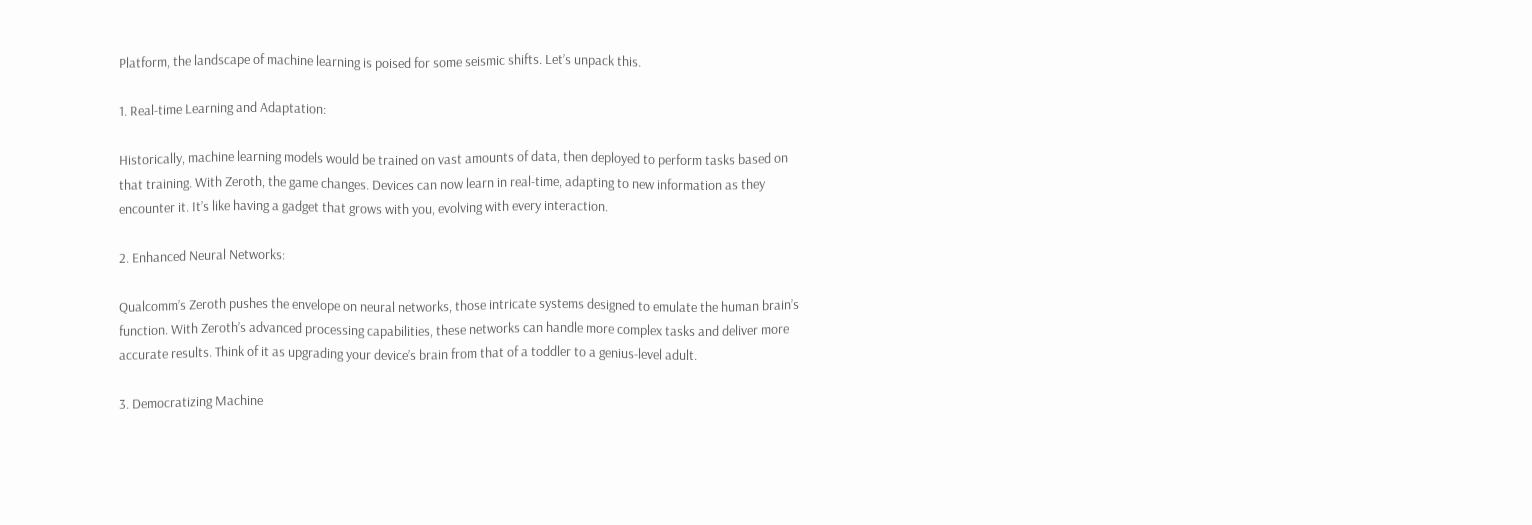Platform, the landscape of machine learning is poised for some seismic shifts. Let’s unpack this.

1. Real-time Learning and Adaptation:

Historically, machine learning models would be trained on vast amounts of data, then deployed to perform tasks based on that training. With Zeroth, the game changes. Devices can now learn in real-time, adapting to new information as they encounter it. It’s like having a gadget that grows with you, evolving with every interaction.

2. Enhanced Neural Networks:

Qualcomm’s Zeroth pushes the envelope on neural networks, those intricate systems designed to emulate the human brain’s function. With Zeroth’s advanced processing capabilities, these networks can handle more complex tasks and deliver more accurate results. Think of it as upgrading your device’s brain from that of a toddler to a genius-level adult.

3. Democratizing Machine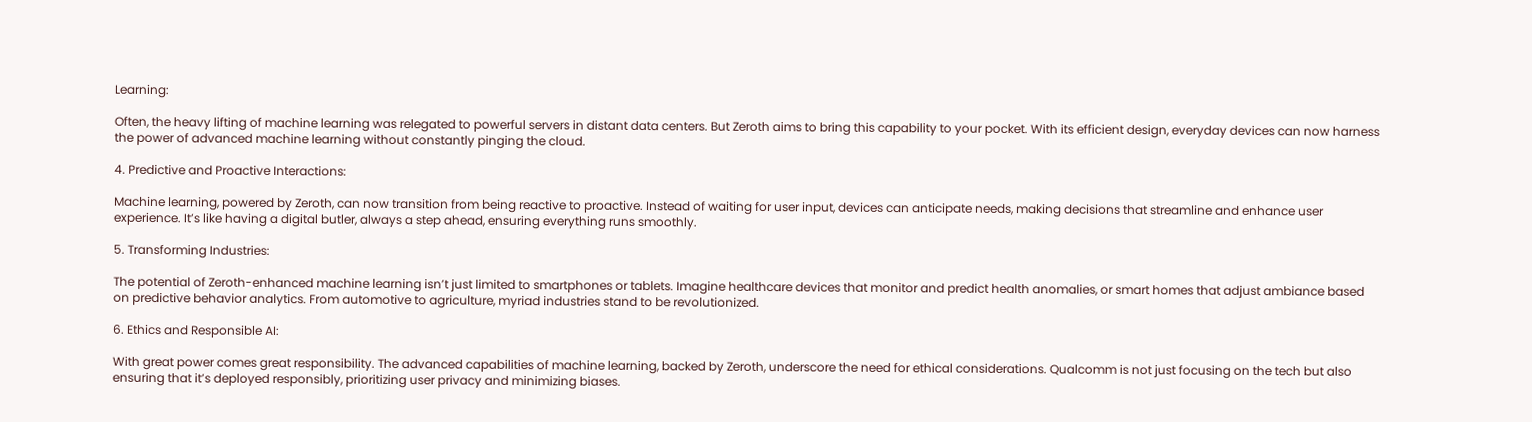Learning:

Often, the heavy lifting of machine learning was relegated to powerful servers in distant data centers. But Zeroth aims to bring this capability to your pocket. With its efficient design, everyday devices can now harness the power of advanced machine learning without constantly pinging the cloud.

4. Predictive and Proactive Interactions:

Machine learning, powered by Zeroth, can now transition from being reactive to proactive. Instead of waiting for user input, devices can anticipate needs, making decisions that streamline and enhance user experience. It’s like having a digital butler, always a step ahead, ensuring everything runs smoothly.

5. Transforming Industries:

The potential of Zeroth-enhanced machine learning isn’t just limited to smartphones or tablets. Imagine healthcare devices that monitor and predict health anomalies, or smart homes that adjust ambiance based on predictive behavior analytics. From automotive to agriculture, myriad industries stand to be revolutionized.

6. Ethics and Responsible AI:

With great power comes great responsibility. The advanced capabilities of machine learning, backed by Zeroth, underscore the need for ethical considerations. Qualcomm is not just focusing on the tech but also ensuring that it’s deployed responsibly, prioritizing user privacy and minimizing biases.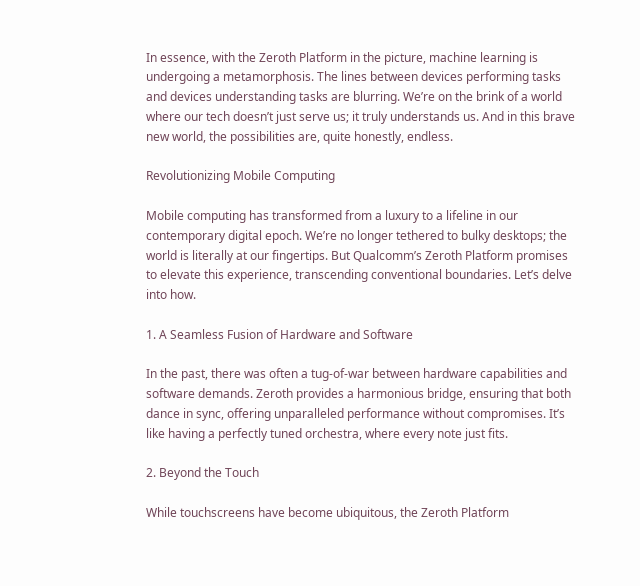In essence, with the Zeroth Platform in the picture, machine learning is undergoing a metamorphosis. The lines between devices performing tasks and devices understanding tasks are blurring. We’re on the brink of a world where our tech doesn’t just serve us; it truly understands us. And in this brave new world, the possibilities are, quite honestly, endless.

Revolutionizing Mobile Computing

Mobile computing has transformed from a luxury to a lifeline in our contemporary digital epoch. We’re no longer tethered to bulky desktops; the world is literally at our fingertips. But Qualcomm’s Zeroth Platform promises to elevate this experience, transcending conventional boundaries. Let’s delve into how.

1. A Seamless Fusion of Hardware and Software

In the past, there was often a tug-of-war between hardware capabilities and software demands. Zeroth provides a harmonious bridge, ensuring that both dance in sync, offering unparalleled performance without compromises. It’s like having a perfectly tuned orchestra, where every note just fits.

2. Beyond the Touch

While touchscreens have become ubiquitous, the Zeroth Platform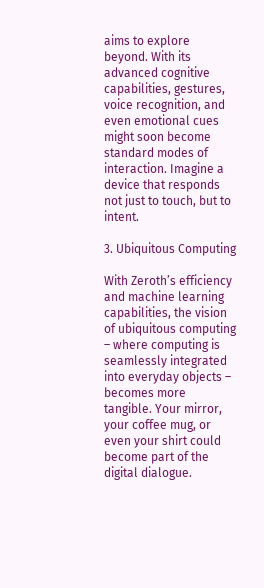aims to explore beyond. With its advanced cognitive capabilities, gestures, voice recognition, and even emotional cues might soon become standard modes of interaction. Imagine a device that responds not just to touch, but to intent.

3. Ubiquitous Computing

With Zeroth’s efficiency and machine learning capabilities, the vision of ubiquitous computing – where computing is seamlessly integrated into everyday objects – becomes more tangible. Your mirror, your coffee mug, or even your shirt could become part of the digital dialogue.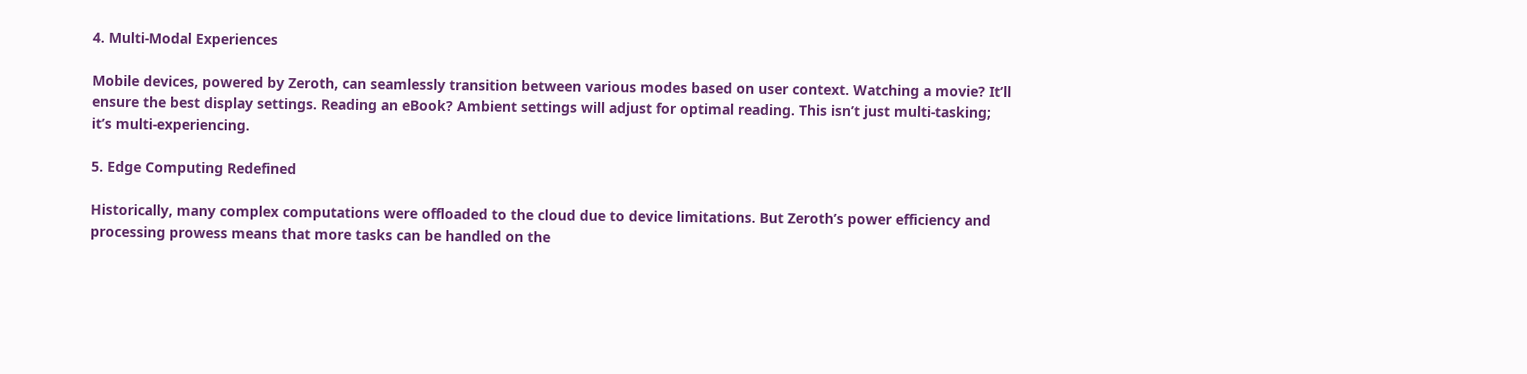4. Multi-Modal Experiences

Mobile devices, powered by Zeroth, can seamlessly transition between various modes based on user context. Watching a movie? It’ll ensure the best display settings. Reading an eBook? Ambient settings will adjust for optimal reading. This isn’t just multi-tasking; it’s multi-experiencing.

5. Edge Computing Redefined

Historically, many complex computations were offloaded to the cloud due to device limitations. But Zeroth’s power efficiency and processing prowess means that more tasks can be handled on the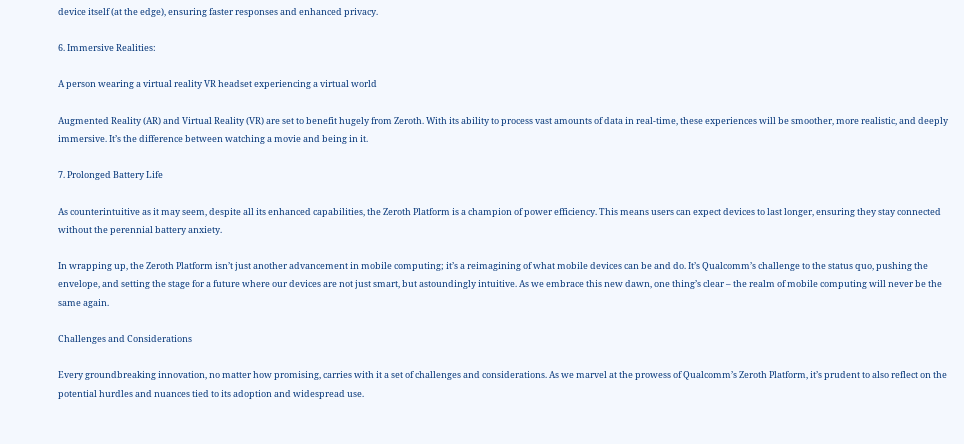device itself (at the edge), ensuring faster responses and enhanced privacy.

6. Immersive Realities:

A person wearing a virtual reality VR headset experiencing a virtual world

Augmented Reality (AR) and Virtual Reality (VR) are set to benefit hugely from Zeroth. With its ability to process vast amounts of data in real-time, these experiences will be smoother, more realistic, and deeply immersive. It’s the difference between watching a movie and being in it.

7. Prolonged Battery Life

As counterintuitive as it may seem, despite all its enhanced capabilities, the Zeroth Platform is a champion of power efficiency. This means users can expect devices to last longer, ensuring they stay connected without the perennial battery anxiety.

In wrapping up, the Zeroth Platform isn’t just another advancement in mobile computing; it’s a reimagining of what mobile devices can be and do. It’s Qualcomm’s challenge to the status quo, pushing the envelope, and setting the stage for a future where our devices are not just smart, but astoundingly intuitive. As we embrace this new dawn, one thing’s clear – the realm of mobile computing will never be the same again.

Challenges and Considerations

Every groundbreaking innovation, no matter how promising, carries with it a set of challenges and considerations. As we marvel at the prowess of Qualcomm’s Zeroth Platform, it’s prudent to also reflect on the potential hurdles and nuances tied to its adoption and widespread use.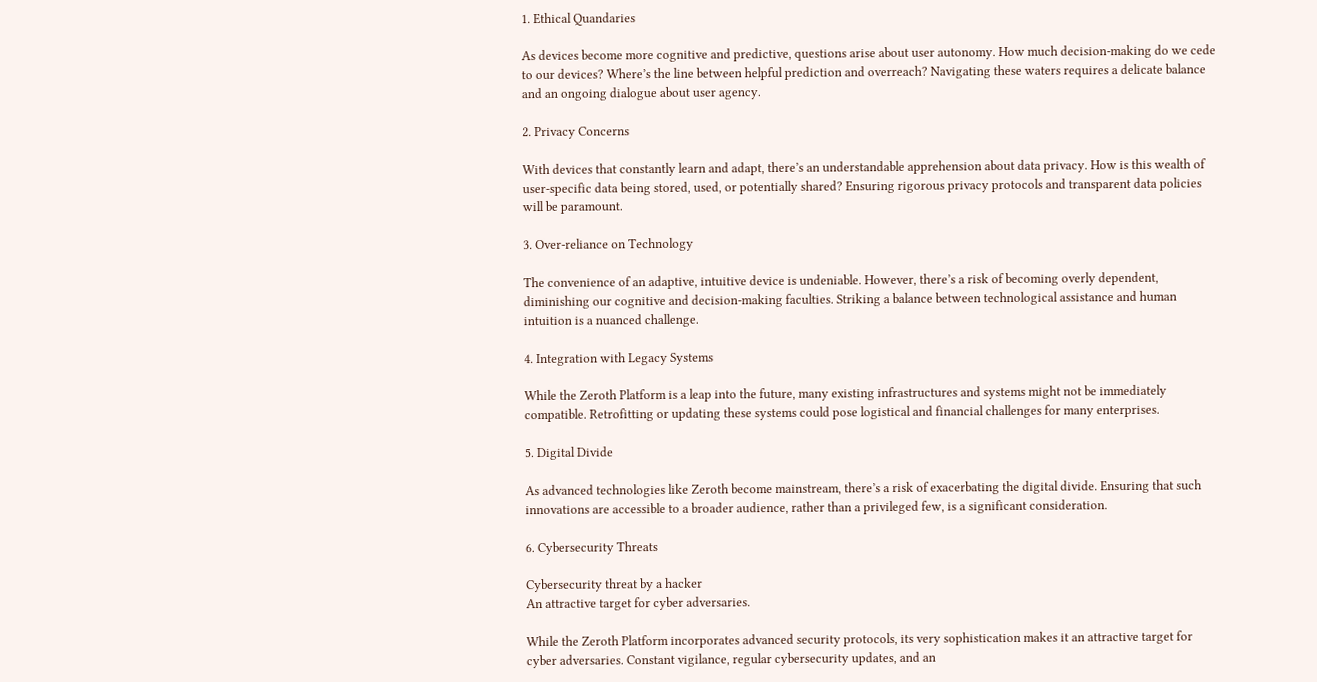1. Ethical Quandaries

As devices become more cognitive and predictive, questions arise about user autonomy. How much decision-making do we cede to our devices? Where’s the line between helpful prediction and overreach? Navigating these waters requires a delicate balance and an ongoing dialogue about user agency.

2. Privacy Concerns

With devices that constantly learn and adapt, there’s an understandable apprehension about data privacy. How is this wealth of user-specific data being stored, used, or potentially shared? Ensuring rigorous privacy protocols and transparent data policies will be paramount.

3. Over-reliance on Technology

The convenience of an adaptive, intuitive device is undeniable. However, there’s a risk of becoming overly dependent, diminishing our cognitive and decision-making faculties. Striking a balance between technological assistance and human intuition is a nuanced challenge.

4. Integration with Legacy Systems

While the Zeroth Platform is a leap into the future, many existing infrastructures and systems might not be immediately compatible. Retrofitting or updating these systems could pose logistical and financial challenges for many enterprises.

5. Digital Divide

As advanced technologies like Zeroth become mainstream, there’s a risk of exacerbating the digital divide. Ensuring that such innovations are accessible to a broader audience, rather than a privileged few, is a significant consideration.

6. Cybersecurity Threats

Cybersecurity threat by a hacker
An attractive target for cyber adversaries.

While the Zeroth Platform incorporates advanced security protocols, its very sophistication makes it an attractive target for cyber adversaries. Constant vigilance, regular cybersecurity updates, and an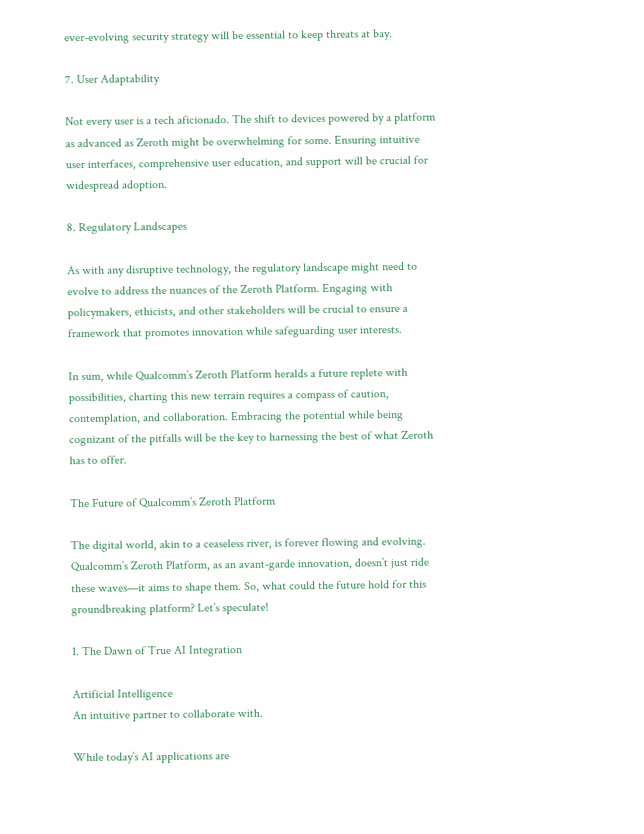ever-evolving security strategy will be essential to keep threats at bay.

7. User Adaptability

Not every user is a tech aficionado. The shift to devices powered by a platform as advanced as Zeroth might be overwhelming for some. Ensuring intuitive user interfaces, comprehensive user education, and support will be crucial for widespread adoption.

8. Regulatory Landscapes

As with any disruptive technology, the regulatory landscape might need to evolve to address the nuances of the Zeroth Platform. Engaging with policymakers, ethicists, and other stakeholders will be crucial to ensure a framework that promotes innovation while safeguarding user interests.

In sum, while Qualcomm’s Zeroth Platform heralds a future replete with possibilities, charting this new terrain requires a compass of caution, contemplation, and collaboration. Embracing the potential while being cognizant of the pitfalls will be the key to harnessing the best of what Zeroth has to offer.

The Future of Qualcomm’s Zeroth Platform

The digital world, akin to a ceaseless river, is forever flowing and evolving. Qualcomm’s Zeroth Platform, as an avant-garde innovation, doesn’t just ride these waves—it aims to shape them. So, what could the future hold for this groundbreaking platform? Let’s speculate!

1. The Dawn of True AI Integration

Artificial Intelligence
An intuitive partner to collaborate with.

While today’s AI applications are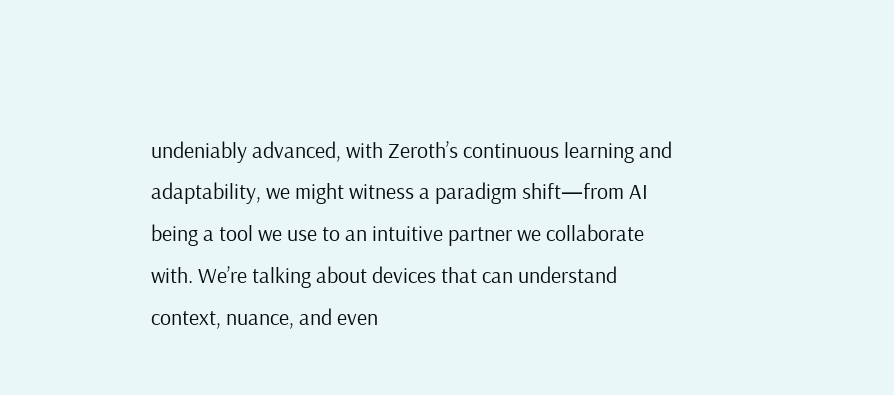undeniably advanced, with Zeroth’s continuous learning and adaptability, we might witness a paradigm shift—from AI being a tool we use to an intuitive partner we collaborate with. We’re talking about devices that can understand context, nuance, and even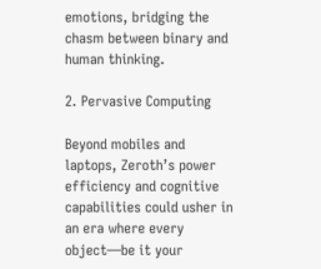emotions, bridging the chasm between binary and human thinking.

2. Pervasive Computing

Beyond mobiles and laptops, Zeroth’s power efficiency and cognitive capabilities could usher in an era where every object—be it your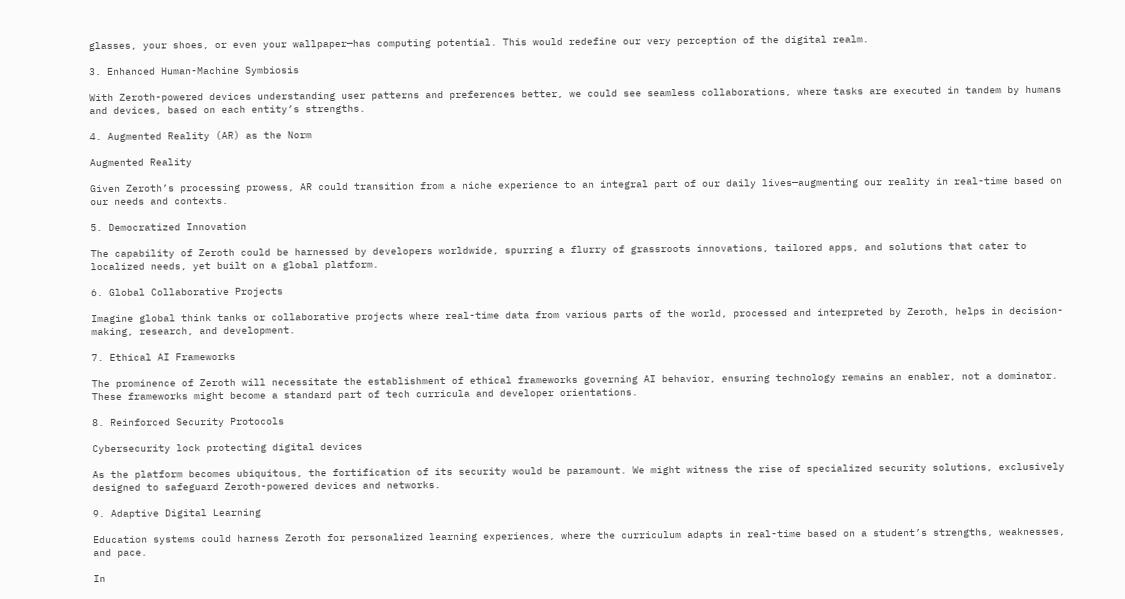glasses, your shoes, or even your wallpaper—has computing potential. This would redefine our very perception of the digital realm.

3. Enhanced Human-Machine Symbiosis

With Zeroth-powered devices understanding user patterns and preferences better, we could see seamless collaborations, where tasks are executed in tandem by humans and devices, based on each entity’s strengths.

4. Augmented Reality (AR) as the Norm

Augmented Reality

Given Zeroth’s processing prowess, AR could transition from a niche experience to an integral part of our daily lives—augmenting our reality in real-time based on our needs and contexts.

5. Democratized Innovation

The capability of Zeroth could be harnessed by developers worldwide, spurring a flurry of grassroots innovations, tailored apps, and solutions that cater to localized needs, yet built on a global platform.

6. Global Collaborative Projects

Imagine global think tanks or collaborative projects where real-time data from various parts of the world, processed and interpreted by Zeroth, helps in decision-making, research, and development.

7. Ethical AI Frameworks

The prominence of Zeroth will necessitate the establishment of ethical frameworks governing AI behavior, ensuring technology remains an enabler, not a dominator. These frameworks might become a standard part of tech curricula and developer orientations.

8. Reinforced Security Protocols

Cybersecurity lock protecting digital devices

As the platform becomes ubiquitous, the fortification of its security would be paramount. We might witness the rise of specialized security solutions, exclusively designed to safeguard Zeroth-powered devices and networks.

9. Adaptive Digital Learning

Education systems could harness Zeroth for personalized learning experiences, where the curriculum adapts in real-time based on a student’s strengths, weaknesses, and pace.

In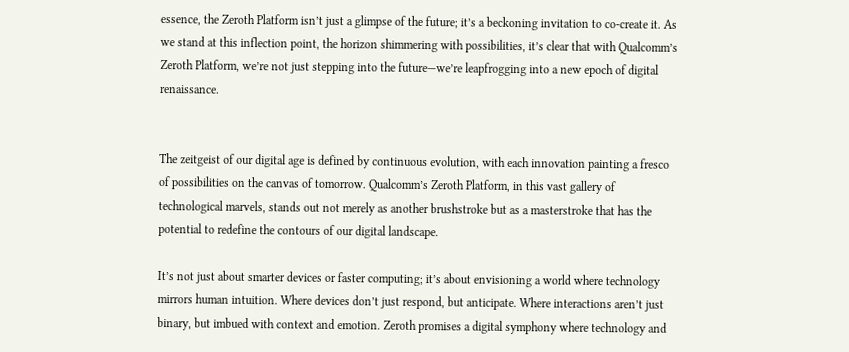essence, the Zeroth Platform isn’t just a glimpse of the future; it’s a beckoning invitation to co-create it. As we stand at this inflection point, the horizon shimmering with possibilities, it’s clear that with Qualcomm’s Zeroth Platform, we’re not just stepping into the future—we’re leapfrogging into a new epoch of digital renaissance.


The zeitgeist of our digital age is defined by continuous evolution, with each innovation painting a fresco of possibilities on the canvas of tomorrow. Qualcomm’s Zeroth Platform, in this vast gallery of technological marvels, stands out not merely as another brushstroke but as a masterstroke that has the potential to redefine the contours of our digital landscape.

It’s not just about smarter devices or faster computing; it’s about envisioning a world where technology mirrors human intuition. Where devices don’t just respond, but anticipate. Where interactions aren’t just binary, but imbued with context and emotion. Zeroth promises a digital symphony where technology and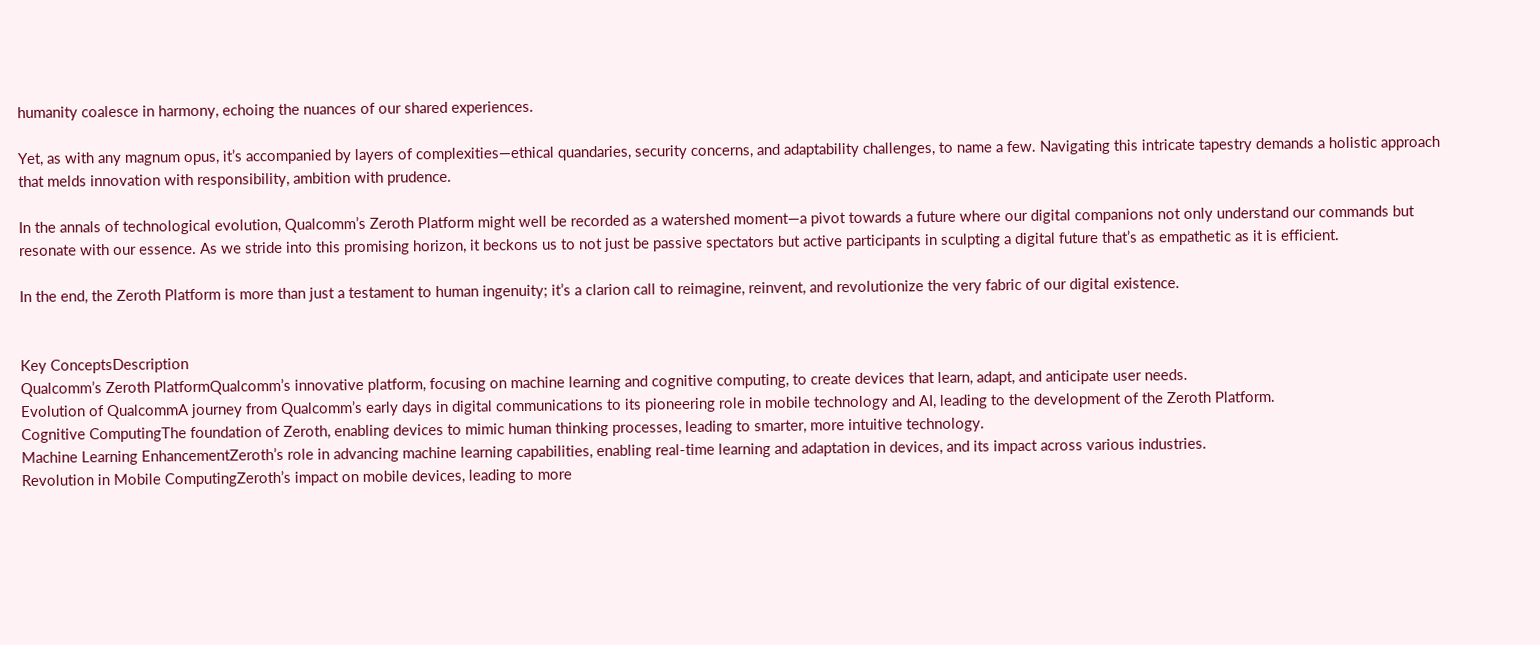humanity coalesce in harmony, echoing the nuances of our shared experiences.

Yet, as with any magnum opus, it’s accompanied by layers of complexities—ethical quandaries, security concerns, and adaptability challenges, to name a few. Navigating this intricate tapestry demands a holistic approach that melds innovation with responsibility, ambition with prudence.

In the annals of technological evolution, Qualcomm’s Zeroth Platform might well be recorded as a watershed moment—a pivot towards a future where our digital companions not only understand our commands but resonate with our essence. As we stride into this promising horizon, it beckons us to not just be passive spectators but active participants in sculpting a digital future that’s as empathetic as it is efficient.

In the end, the Zeroth Platform is more than just a testament to human ingenuity; it’s a clarion call to reimagine, reinvent, and revolutionize the very fabric of our digital existence.


Key ConceptsDescription
Qualcomm’s Zeroth PlatformQualcomm’s innovative platform, focusing on machine learning and cognitive computing, to create devices that learn, adapt, and anticipate user needs.
Evolution of QualcommA journey from Qualcomm’s early days in digital communications to its pioneering role in mobile technology and AI, leading to the development of the Zeroth Platform.
Cognitive ComputingThe foundation of Zeroth, enabling devices to mimic human thinking processes, leading to smarter, more intuitive technology.
Machine Learning EnhancementZeroth’s role in advancing machine learning capabilities, enabling real-time learning and adaptation in devices, and its impact across various industries.
Revolution in Mobile ComputingZeroth’s impact on mobile devices, leading to more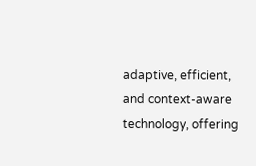adaptive, efficient, and context-aware technology, offering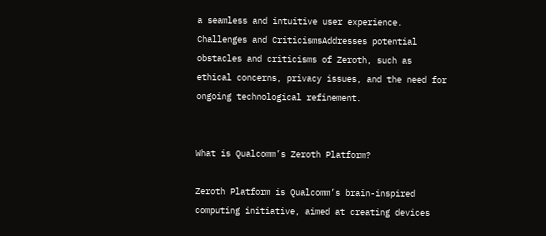a seamless and intuitive user experience.
Challenges and CriticismsAddresses potential obstacles and criticisms of Zeroth, such as ethical concerns, privacy issues, and the need for ongoing technological refinement.


What is Qualcomm’s Zeroth Platform?

Zeroth Platform is Qualcomm’s brain-inspired computing initiative, aimed at creating devices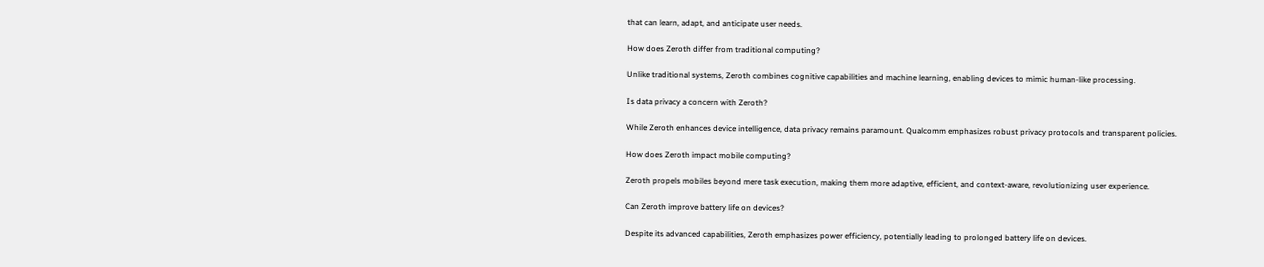that can learn, adapt, and anticipate user needs.

How does Zeroth differ from traditional computing?

Unlike traditional systems, Zeroth combines cognitive capabilities and machine learning, enabling devices to mimic human-like processing.

Is data privacy a concern with Zeroth?

While Zeroth enhances device intelligence, data privacy remains paramount. Qualcomm emphasizes robust privacy protocols and transparent policies.

How does Zeroth impact mobile computing?

Zeroth propels mobiles beyond mere task execution, making them more adaptive, efficient, and context-aware, revolutionizing user experience.

Can Zeroth improve battery life on devices?

Despite its advanced capabilities, Zeroth emphasizes power efficiency, potentially leading to prolonged battery life on devices.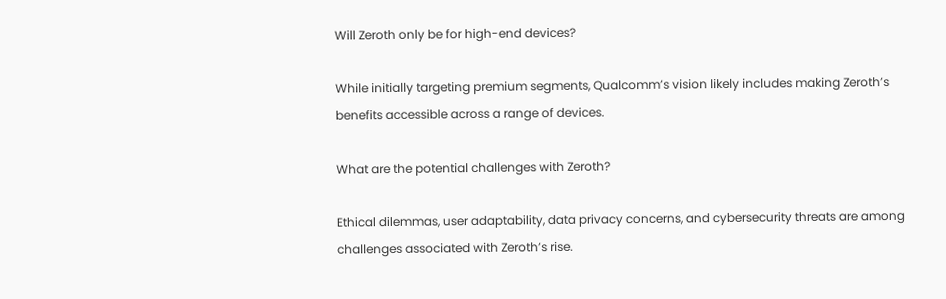Will Zeroth only be for high-end devices?

While initially targeting premium segments, Qualcomm’s vision likely includes making Zeroth’s benefits accessible across a range of devices.

What are the potential challenges with Zeroth?

Ethical dilemmas, user adaptability, data privacy concerns, and cybersecurity threats are among challenges associated with Zeroth’s rise.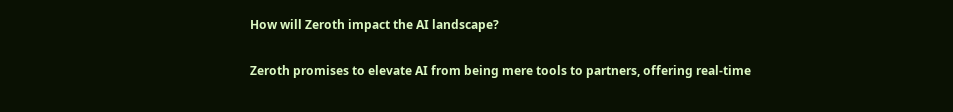How will Zeroth impact the AI landscape?

Zeroth promises to elevate AI from being mere tools to partners, offering real-time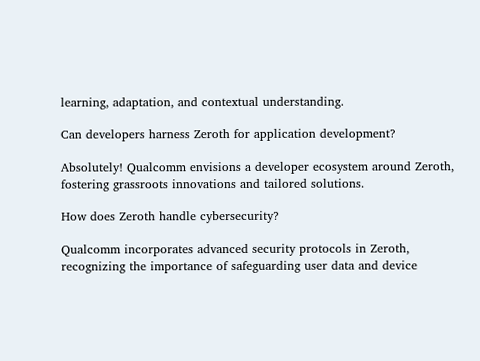learning, adaptation, and contextual understanding.

Can developers harness Zeroth for application development?

Absolutely! Qualcomm envisions a developer ecosystem around Zeroth, fostering grassroots innovations and tailored solutions.

How does Zeroth handle cybersecurity?

Qualcomm incorporates advanced security protocols in Zeroth, recognizing the importance of safeguarding user data and device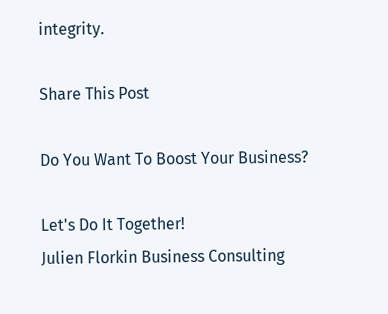integrity.

Share This Post

Do You Want To Boost Your Business?

Let's Do It Together!
Julien Florkin Business Consulting